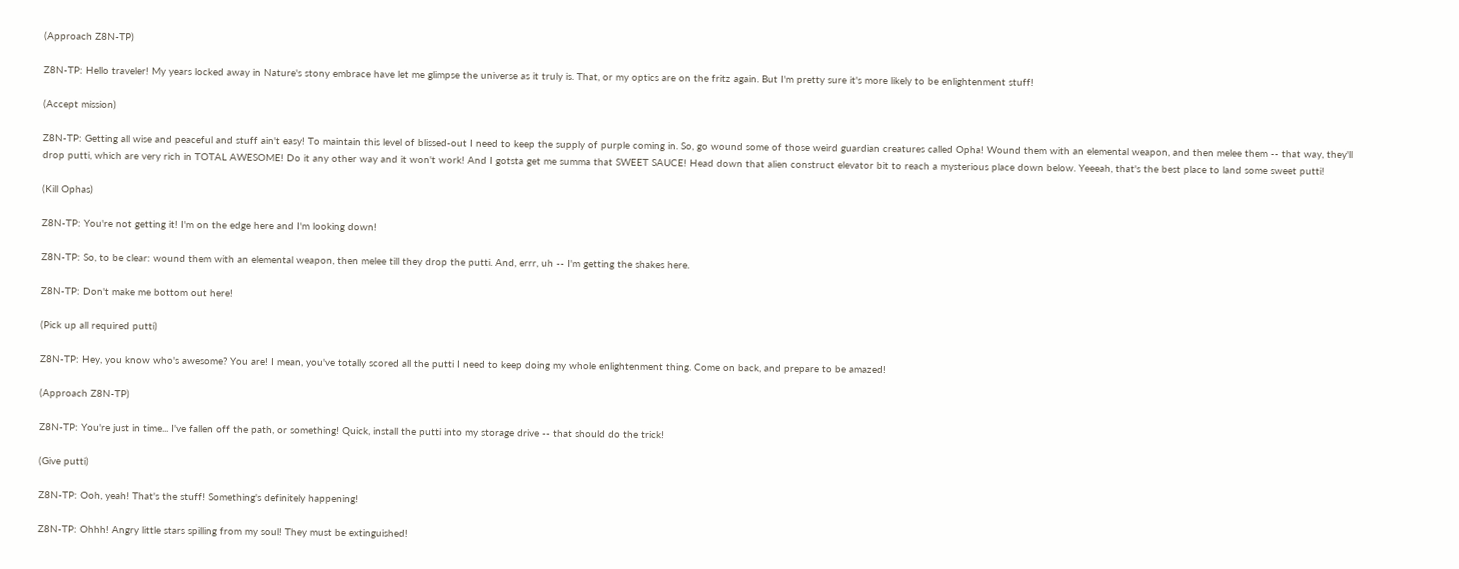(Approach Z8N-TP)

Z8N-TP: Hello traveler! My years locked away in Nature's stony embrace have let me glimpse the universe as it truly is. That, or my optics are on the fritz again. But I'm pretty sure it's more likely to be enlightenment stuff!

(Accept mission)

Z8N-TP: Getting all wise and peaceful and stuff ain't easy! To maintain this level of blissed-out I need to keep the supply of purple coming in. So, go wound some of those weird guardian creatures called Opha! Wound them with an elemental weapon, and then melee them -- that way, they'll drop putti, which are very rich in TOTAL AWESOME! Do it any other way and it won't work! And I gotsta get me summa that SWEET SAUCE! Head down that alien construct elevator bit to reach a mysterious place down below. Yeeeah, that's the best place to land some sweet putti!

(Kill Ophas)

Z8N-TP: You're not getting it! I'm on the edge here and I'm looking down!

Z8N-TP: So, to be clear: wound them with an elemental weapon, then melee till they drop the putti. And, errr, uh -- I'm getting the shakes here.

Z8N-TP: Don't make me bottom out here!

(Pick up all required putti)

Z8N-TP: Hey, you know who's awesome? You are! I mean, you've totally scored all the putti I need to keep doing my whole enlightenment thing. Come on back, and prepare to be amazed!

(Approach Z8N-TP)

Z8N-TP: You're just in time... I've fallen off the path, or something! Quick, install the putti into my storage drive -- that should do the trick!

(Give putti)

Z8N-TP: Ooh, yeah! That's the stuff! Something's definitely happening!

Z8N-TP: Ohhh! Angry little stars spilling from my soul! They must be extinguished!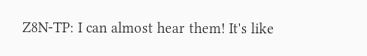Z8N-TP: I can almost hear them! It's like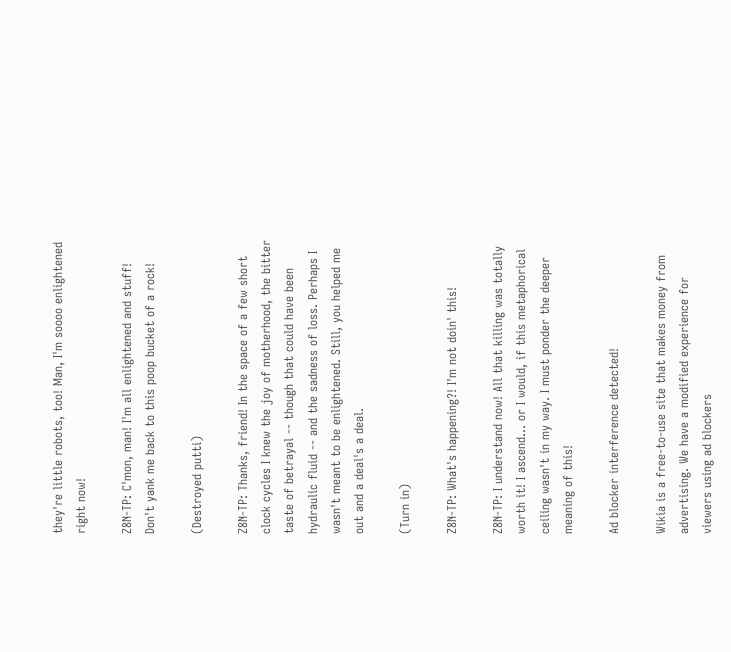they're little robots, too! Man, I'm soooo enlightened right now!

Z8N-TP: C'mon, man! I'm all enlightened and stuff! Don't yank me back to this poop bucket of a rock!

(Destroyed putti)

Z8N-TP: Thanks, friend! In the space of a few short clock cycles I knew the joy of motherhood, the bitter taste of betrayal -- though that could have been hydraulic fluid -- and the sadness of loss. Perhaps I wasn't meant to be enlightened. Still, you helped me out and a deal's a deal.

(Turn in)

Z8N-TP: What's happening?! I'm not doin' this!

Z8N-TP: I understand now! All that killing was totally worth it! I ascend... or I would, if this metaphorical ceiling wasn't in my way. I must ponder the deeper meaning of this!

Ad blocker interference detected!

Wikia is a free-to-use site that makes money from advertising. We have a modified experience for viewers using ad blockers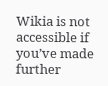Wikia is not accessible if you’ve made further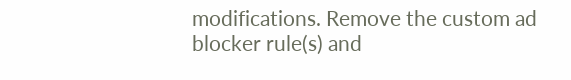modifications. Remove the custom ad blocker rule(s) and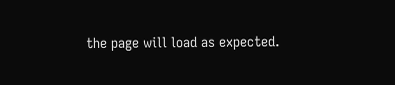the page will load as expected.